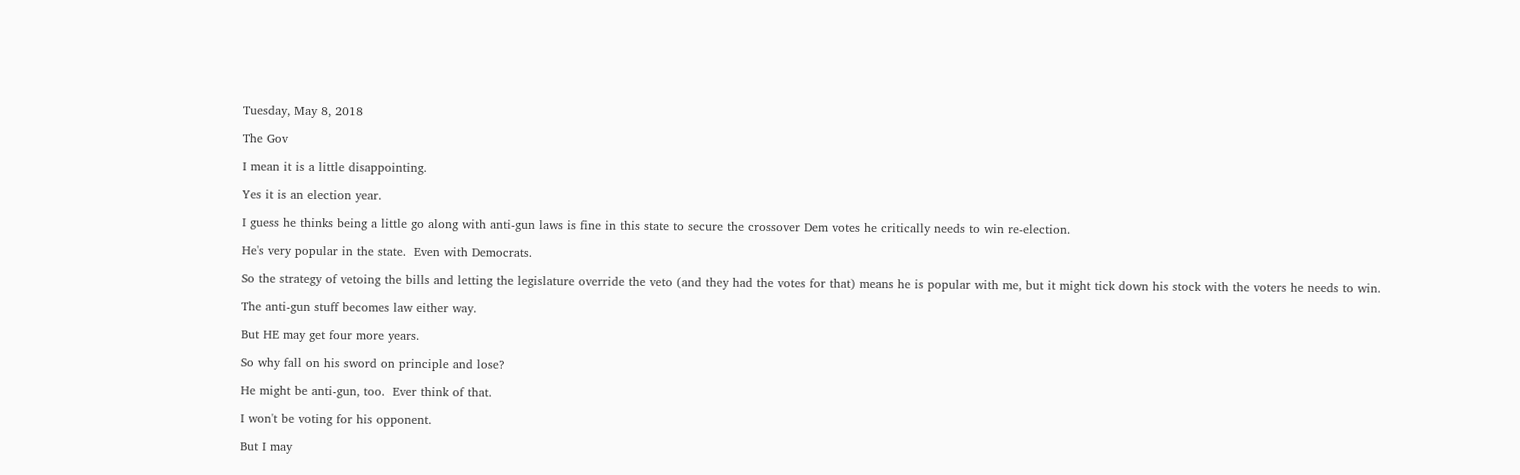Tuesday, May 8, 2018

The Gov

I mean it is a little disappointing.

Yes it is an election year.

I guess he thinks being a little go along with anti-gun laws is fine in this state to secure the crossover Dem votes he critically needs to win re-election.

He's very popular in the state.  Even with Democrats.

So the strategy of vetoing the bills and letting the legislature override the veto (and they had the votes for that) means he is popular with me, but it might tick down his stock with the voters he needs to win.

The anti-gun stuff becomes law either way.

But HE may get four more years.

So why fall on his sword on principle and lose?

He might be anti-gun, too.  Ever think of that.

I won't be voting for his opponent.

But I may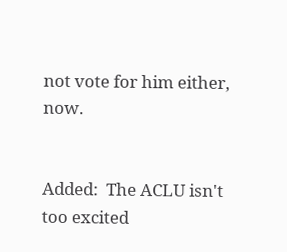not vote for him either, now.


Added:  The ACLU isn't too excited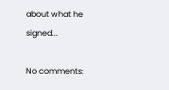about what he signed...

No comments: